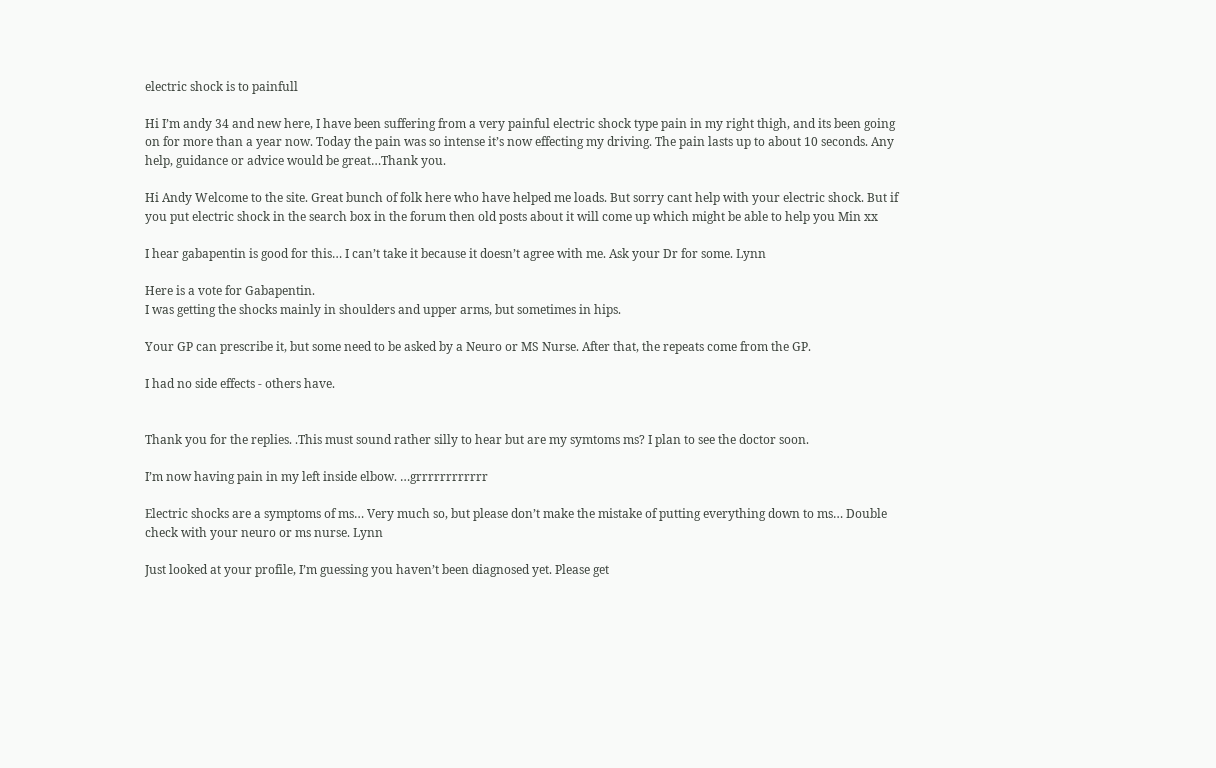electric shock is to painfull

Hi I’m andy 34 and new here, I have been suffering from a very painful electric shock type pain in my right thigh, and its been going on for more than a year now. Today the pain was so intense it’s now effecting my driving. The pain lasts up to about 10 seconds. Any help, guidance or advice would be great…Thank you.

Hi Andy Welcome to the site. Great bunch of folk here who have helped me loads. But sorry cant help with your electric shock. But if you put electric shock in the search box in the forum then old posts about it will come up which might be able to help you Min xx

I hear gabapentin is good for this… I can’t take it because it doesn’t agree with me. Ask your Dr for some. Lynn

Here is a vote for Gabapentin.
I was getting the shocks mainly in shoulders and upper arms, but sometimes in hips.

Your GP can prescribe it, but some need to be asked by a Neuro or MS Nurse. After that, the repeats come from the GP.

I had no side effects - others have.


Thank you for the replies. .This must sound rather silly to hear but are my symtoms ms? I plan to see the doctor soon.

I’m now having pain in my left inside elbow. …grrrrrrrrrrrr

Electric shocks are a symptoms of ms… Very much so, but please don’t make the mistake of putting everything down to ms… Double check with your neuro or ms nurse. Lynn

Just looked at your profile, I’m guessing you haven’t been diagnosed yet. Please get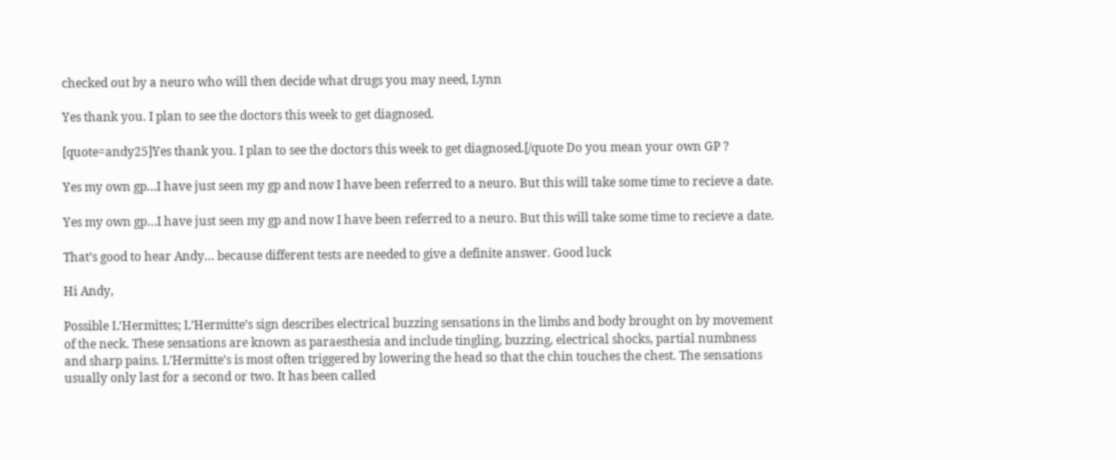checked out by a neuro who will then decide what drugs you may need, Lynn

Yes thank you. I plan to see the doctors this week to get diagnosed.

[quote=andy25]Yes thank you. I plan to see the doctors this week to get diagnosed.[/quote Do you mean your own GP ?

Yes my own gp…I have just seen my gp and now I have been referred to a neuro. But this will take some time to recieve a date.

Yes my own gp…I have just seen my gp and now I have been referred to a neuro. But this will take some time to recieve a date.

That’s good to hear Andy… because different tests are needed to give a definite answer. Good luck

Hi Andy,

Possible L’Hermittes; L’Hermitte’s sign describes electrical buzzing sensations in the limbs and body brought on by movement of the neck. These sensations are known as paraesthesia and include tingling, buzzing, electrical shocks, partial numbness and sharp pains. L’Hermitte’s is most often triggered by lowering the head so that the chin touches the chest. The sensations usually only last for a second or two. It has been called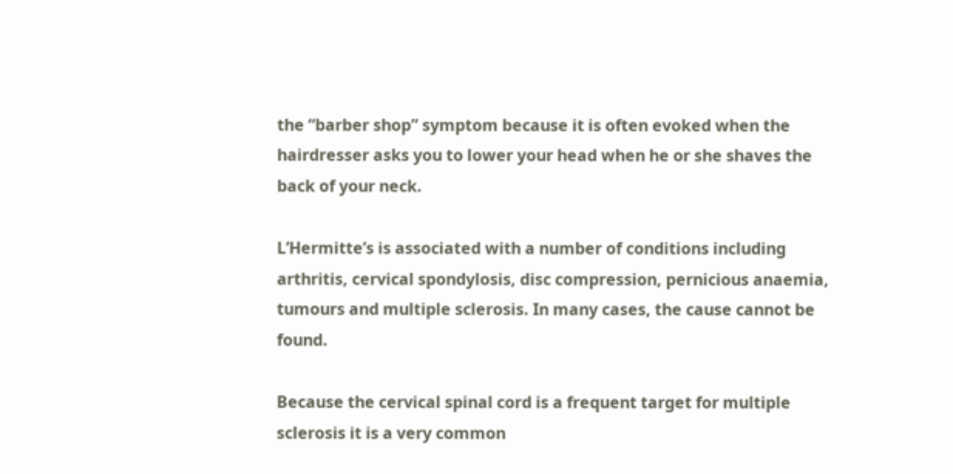the “barber shop” symptom because it is often evoked when the hairdresser asks you to lower your head when he or she shaves the back of your neck.

L’Hermitte’s is associated with a number of conditions including arthritis, cervical spondylosis, disc compression, pernicious anaemia, tumours and multiple sclerosis. In many cases, the cause cannot be found.

Because the cervical spinal cord is a frequent target for multiple sclerosis it is a very common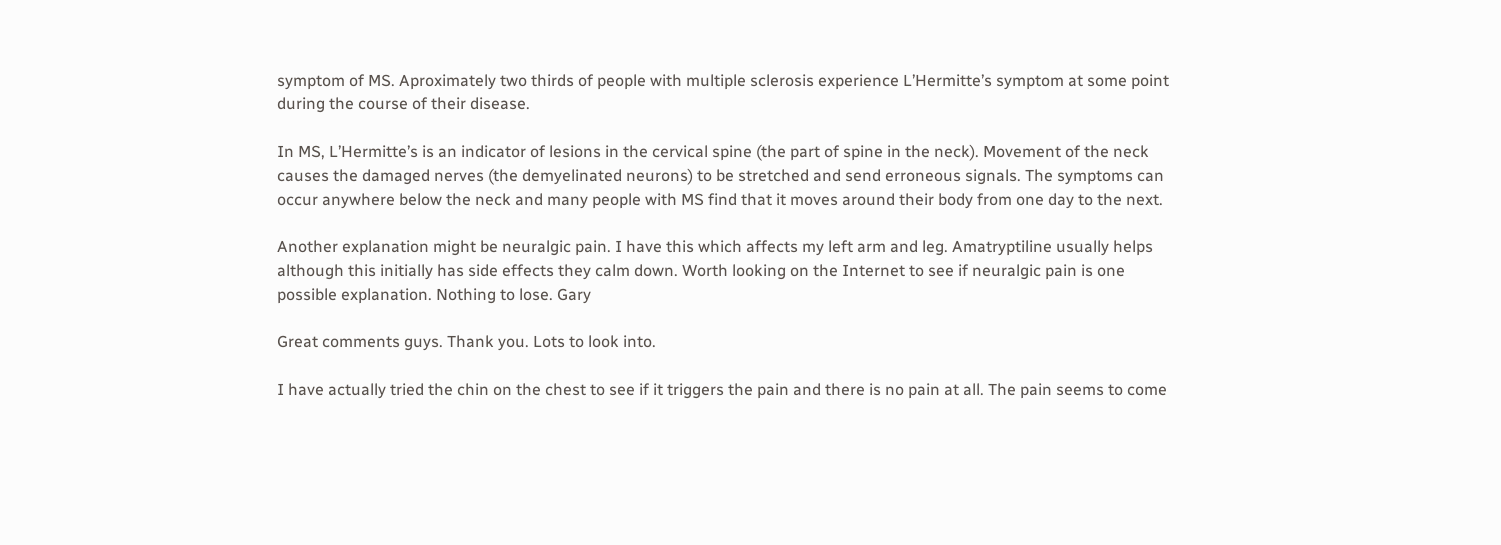symptom of MS. Aproximately two thirds of people with multiple sclerosis experience L’Hermitte’s symptom at some point during the course of their disease.

In MS, L’Hermitte’s is an indicator of lesions in the cervical spine (the part of spine in the neck). Movement of the neck causes the damaged nerves (the demyelinated neurons) to be stretched and send erroneous signals. The symptoms can occur anywhere below the neck and many people with MS find that it moves around their body from one day to the next.

Another explanation might be neuralgic pain. I have this which affects my left arm and leg. Amatryptiline usually helps although this initially has side effects they calm down. Worth looking on the Internet to see if neuralgic pain is one possible explanation. Nothing to lose. Gary

Great comments guys. Thank you. Lots to look into.

I have actually tried the chin on the chest to see if it triggers the pain and there is no pain at all. The pain seems to come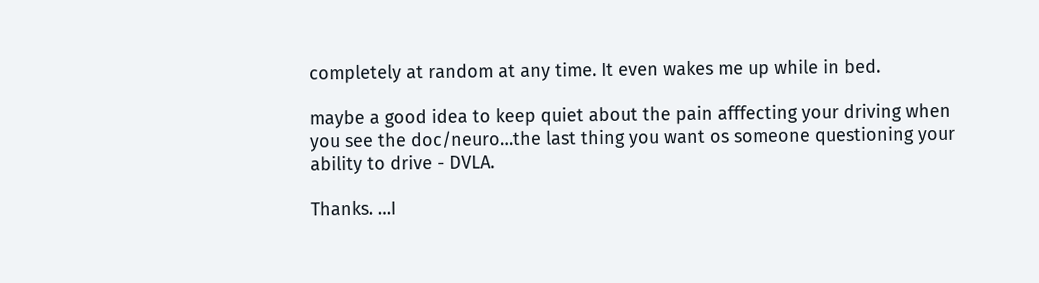completely at random at any time. It even wakes me up while in bed.

maybe a good idea to keep quiet about the pain afffecting your driving when you see the doc/neuro…the last thing you want os someone questioning your ability to drive - DVLA.

Thanks. …I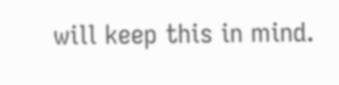will keep this in mind.